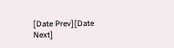[Date Prev][Date Next]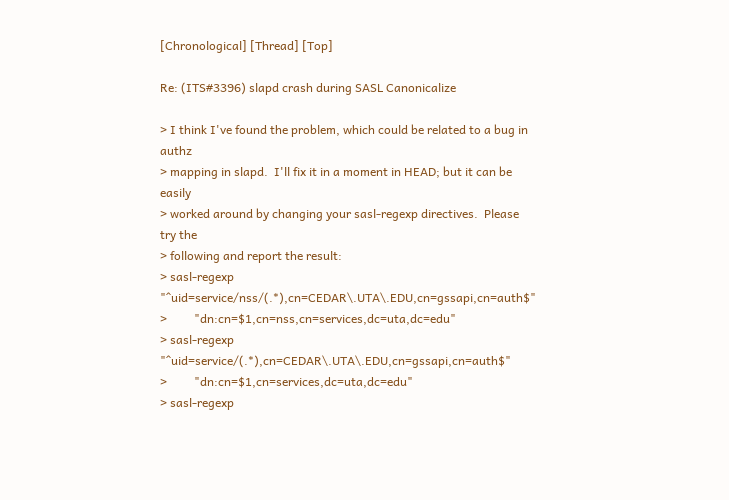[Chronological] [Thread] [Top]

Re: (ITS#3396) slapd crash during SASL Canonicalize

> I think I've found the problem, which could be related to a bug in authz
> mapping in slapd.  I'll fix it in a moment in HEAD; but it can be easily
> worked around by changing your sasl-regexp directives.  Please try the
> following and report the result:
> sasl-regexp "^uid=service/nss/(.*),cn=CEDAR\.UTA\.EDU,cn=gssapi,cn=auth$"
>         "dn:cn=$1,cn=nss,cn=services,dc=uta,dc=edu"
> sasl-regexp "^uid=service/(.*),cn=CEDAR\.UTA\.EDU,cn=gssapi,cn=auth$"
>         "dn:cn=$1,cn=services,dc=uta,dc=edu"
> sasl-regexp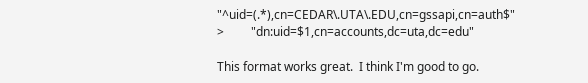"^uid=(.*),cn=CEDAR\.UTA\.EDU,cn=gssapi,cn=auth$"
>         "dn:uid=$1,cn=accounts,dc=uta,dc=edu"

This format works great.  I think I'm good to go.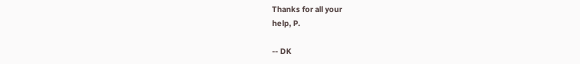Thanks for all your
help, P.

-- DK